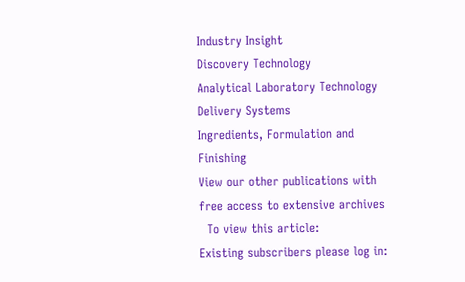Industry Insight
Discovery Technology
Analytical Laboratory Technology
Delivery Systems
Ingredients, Formulation and Finishing
View our other publications with free access to extensive archives
  To view this article:
Existing subscribers please log in: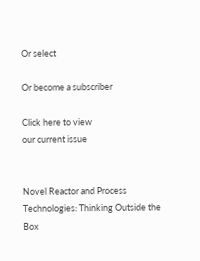Or select

Or become a subscriber

Click here to view
our current issue


Novel Reactor and Process Technologies: Thinking Outside the Box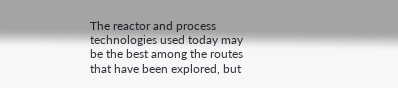The reactor and process technologies used today may be the best among the routes that have been explored, but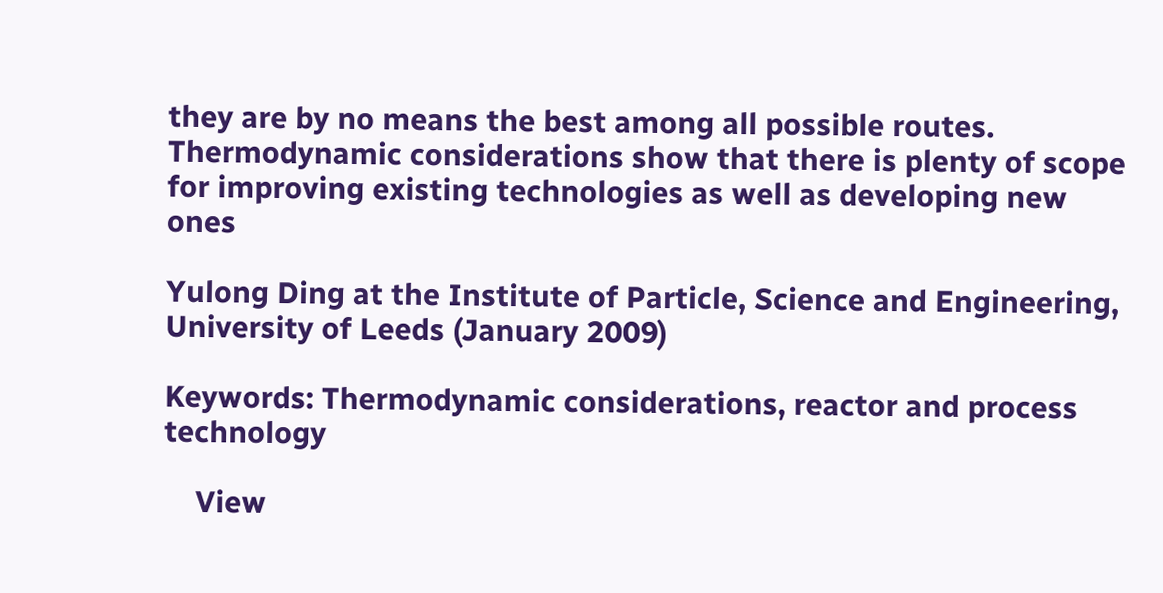they are by no means the best among all possible routes. Thermodynamic considerations show that there is plenty of scope for improving existing technologies as well as developing new ones

Yulong Ding at the Institute of Particle, Science and Engineering, University of Leeds (January 2009)

Keywords: Thermodynamic considerations, reactor and process technology

    View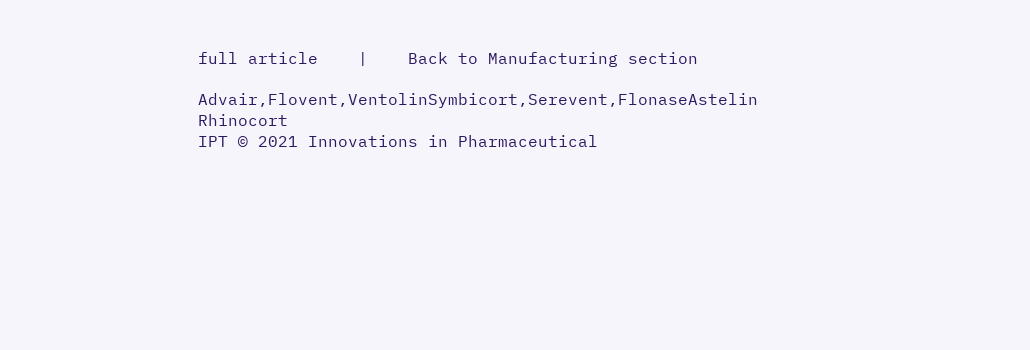full article    |    Back to Manufacturing section

Advair,Flovent,VentolinSymbicort,Serevent,FlonaseAstelin Rhinocort
IPT © 2021 Innovations in Pharmaceutical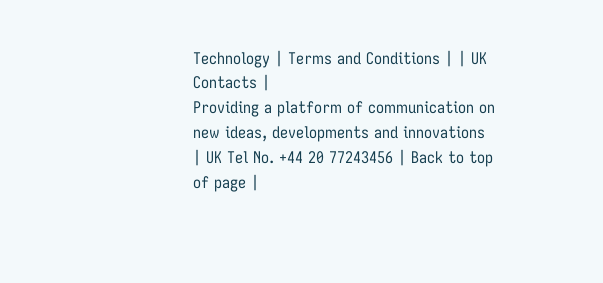Technology | Terms and Conditions | | UK Contacts |
Providing a platform of communication on new ideas, developments and innovations | UK Tel No. +44 20 77243456 | Back to top of page |